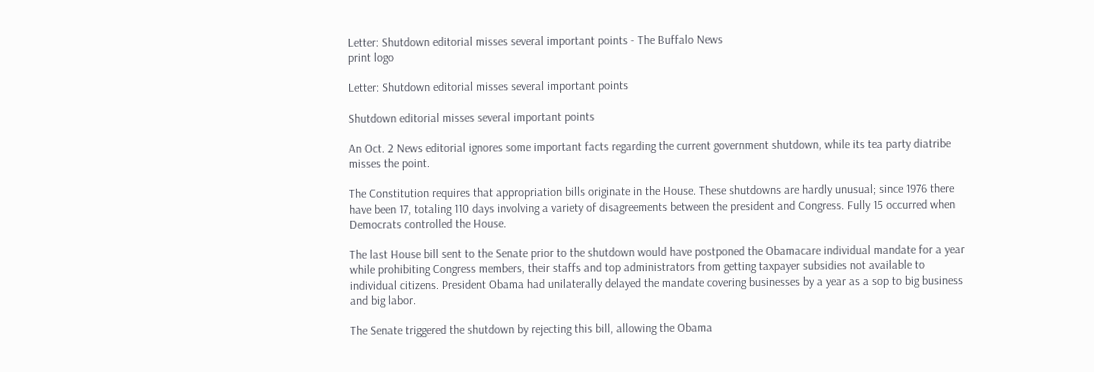Letter: Shutdown editorial misses several important points - The Buffalo News
print logo

Letter: Shutdown editorial misses several important points

Shutdown editorial misses several important points

An Oct. 2 News editorial ignores some important facts regarding the current government shutdown, while its tea party diatribe misses the point.

The Constitution requires that appropriation bills originate in the House. These shutdowns are hardly unusual; since 1976 there have been 17, totaling 110 days involving a variety of disagreements between the president and Congress. Fully 15 occurred when Democrats controlled the House.

The last House bill sent to the Senate prior to the shutdown would have postponed the Obamacare individual mandate for a year while prohibiting Congress members, their staffs and top administrators from getting taxpayer subsidies not available to individual citizens. President Obama had unilaterally delayed the mandate covering businesses by a year as a sop to big business and big labor.

The Senate triggered the shutdown by rejecting this bill, allowing the Obama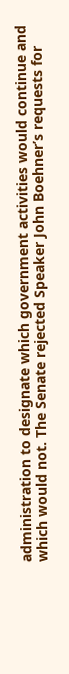administration to designate which government activities would continue and which would not. The Senate rejected Speaker John Boehner’s requests for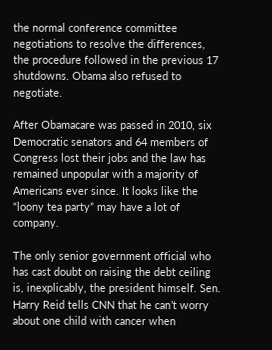the normal conference committee negotiations to resolve the differences, the procedure followed in the previous 17 shutdowns. Obama also refused to negotiate.

After Obamacare was passed in 2010, six Democratic senators and 64 members of Congress lost their jobs and the law has remained unpopular with a majority of Americans ever since. It looks like the “loony tea party” may have a lot of company.

The only senior government official who has cast doubt on raising the debt ceiling is, inexplicably, the president himself. Sen. Harry Reid tells CNN that he can’t worry about one child with cancer when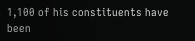1,100 of his constituents have been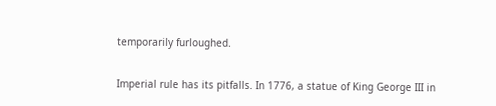temporarily furloughed.

Imperial rule has its pitfalls. In 1776, a statue of King George III in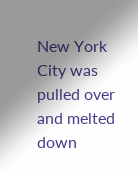New York City was pulled over and melted down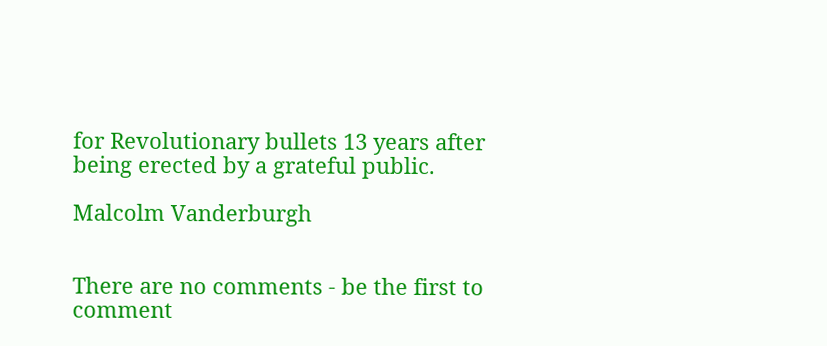for Revolutionary bullets 13 years after being erected by a grateful public.

Malcolm Vanderburgh


There are no comments - be the first to comment